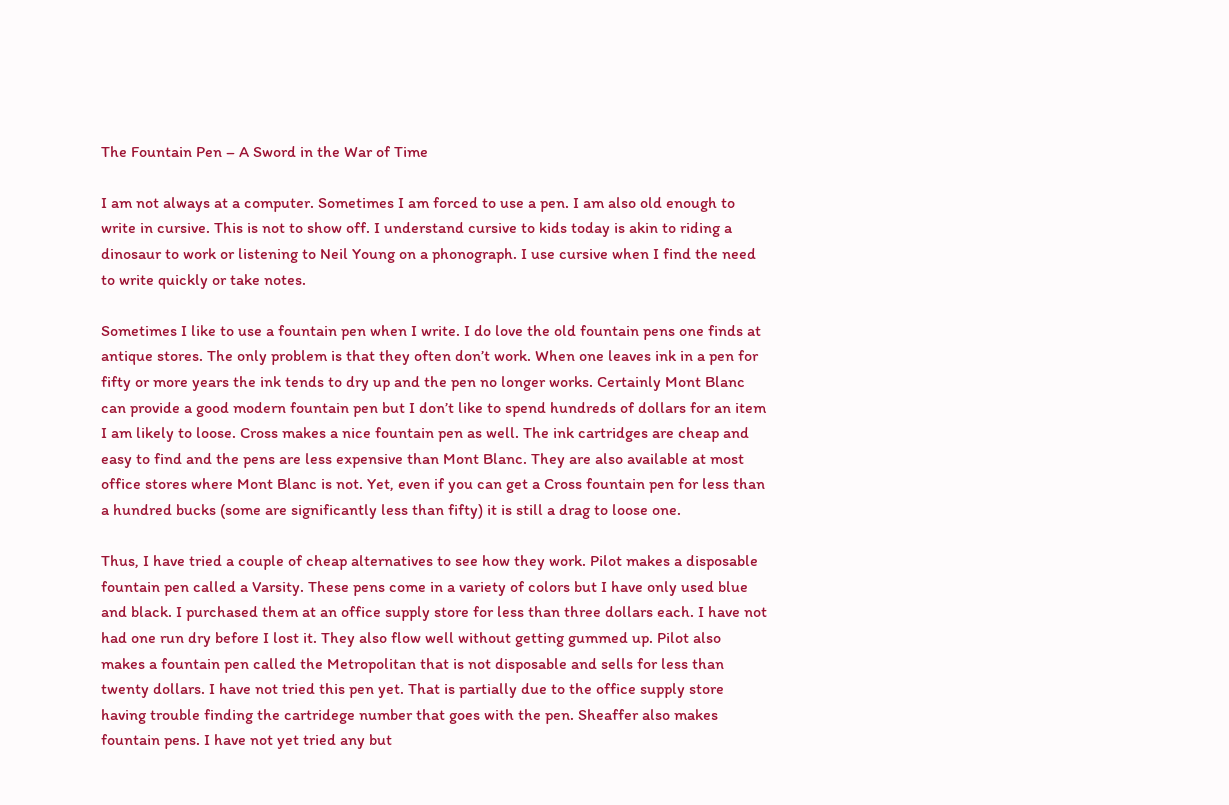The Fountain Pen – A Sword in the War of Time

I am not always at a computer. Sometimes I am forced to use a pen. I am also old enough to write in cursive. This is not to show off. I understand cursive to kids today is akin to riding a dinosaur to work or listening to Neil Young on a phonograph. I use cursive when I find the need to write quickly or take notes.

Sometimes I like to use a fountain pen when I write. I do love the old fountain pens one finds at antique stores. The only problem is that they often don’t work. When one leaves ink in a pen for fifty or more years the ink tends to dry up and the pen no longer works. Certainly Mont Blanc can provide a good modern fountain pen but I don’t like to spend hundreds of dollars for an item I am likely to loose. Cross makes a nice fountain pen as well. The ink cartridges are cheap and easy to find and the pens are less expensive than Mont Blanc. They are also available at most office stores where Mont Blanc is not. Yet, even if you can get a Cross fountain pen for less than a hundred bucks (some are significantly less than fifty) it is still a drag to loose one.

Thus, I have tried a couple of cheap alternatives to see how they work. Pilot makes a disposable fountain pen called a Varsity. These pens come in a variety of colors but I have only used blue and black. I purchased them at an office supply store for less than three dollars each. I have not had one run dry before I lost it. They also flow well without getting gummed up. Pilot also makes a fountain pen called the Metropolitan that is not disposable and sells for less than twenty dollars. I have not tried this pen yet. That is partially due to the office supply store having trouble finding the cartridege number that goes with the pen. Sheaffer also makes fountain pens. I have not yet tried any but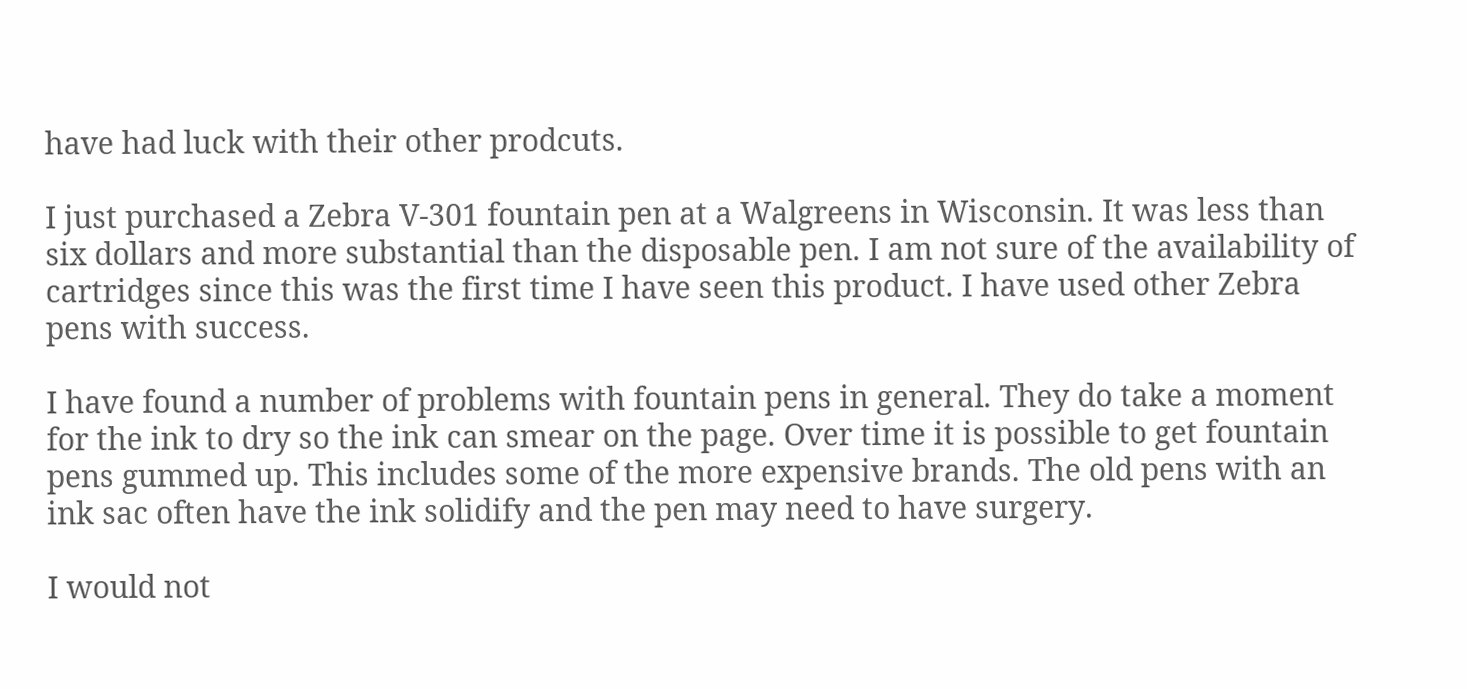have had luck with their other prodcuts.

I just purchased a Zebra V-301 fountain pen at a Walgreens in Wisconsin. It was less than six dollars and more substantial than the disposable pen. I am not sure of the availability of cartridges since this was the first time I have seen this product. I have used other Zebra pens with success.

I have found a number of problems with fountain pens in general. They do take a moment for the ink to dry so the ink can smear on the page. Over time it is possible to get fountain pens gummed up. This includes some of the more expensive brands. The old pens with an ink sac often have the ink solidify and the pen may need to have surgery.

I would not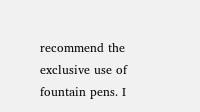recommend the exclusive use of fountain pens. I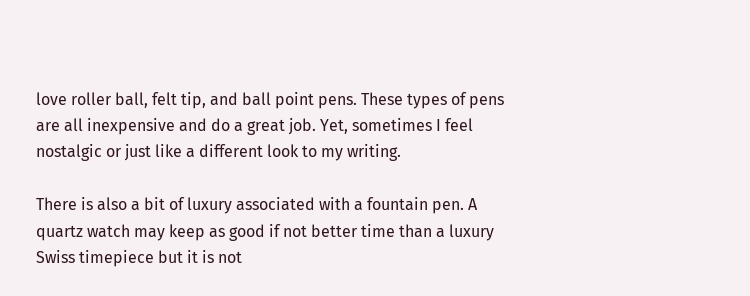love roller ball, felt tip, and ball point pens. These types of pens are all inexpensive and do a great job. Yet, sometimes I feel nostalgic or just like a different look to my writing.

There is also a bit of luxury associated with a fountain pen. A quartz watch may keep as good if not better time than a luxury Swiss timepiece but it is not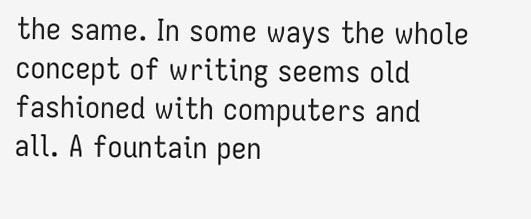the same. In some ways the whole concept of writing seems old fashioned with computers and all. A fountain pen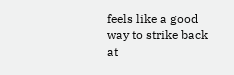feels like a good way to strike back at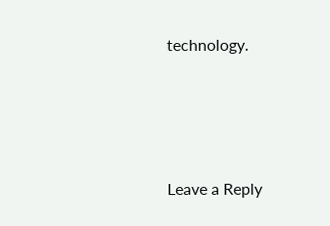technology.




Leave a Reply